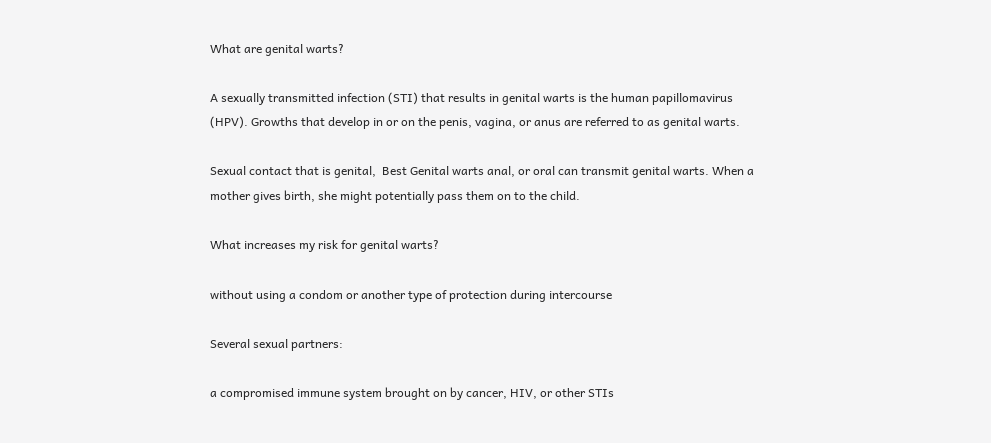What are genital warts?

A sexually transmitted infection (STI) that results in genital warts is the human papillomavirus (HPV). Growths that develop in or on the penis, vagina, or anus are referred to as genital warts.

Sexual contact that is genital,  Best Genital warts anal, or oral can transmit genital warts. When a mother gives birth, she might potentially pass them on to the child.

What increases my risk for genital warts?

without using a condom or another type of protection during intercourse

Several sexual partners:

a compromised immune system brought on by cancer, HIV, or other STIs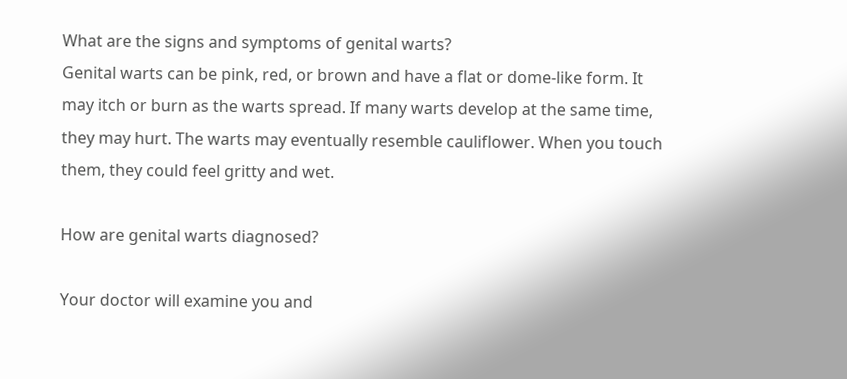What are the signs and symptoms of genital warts?
Genital warts can be pink, red, or brown and have a flat or dome-like form. It may itch or burn as the warts spread. If many warts develop at the same time, they may hurt. The warts may eventually resemble cauliflower. When you touch them, they could feel gritty and wet.

How are genital warts diagnosed?

Your doctor will examine you and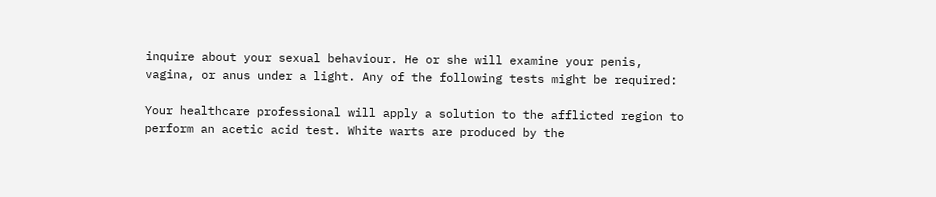inquire about your sexual behaviour. He or she will examine your penis, vagina, or anus under a light. Any of the following tests might be required:

Your healthcare professional will apply a solution to the afflicted region to perform an acetic acid test. White warts are produced by the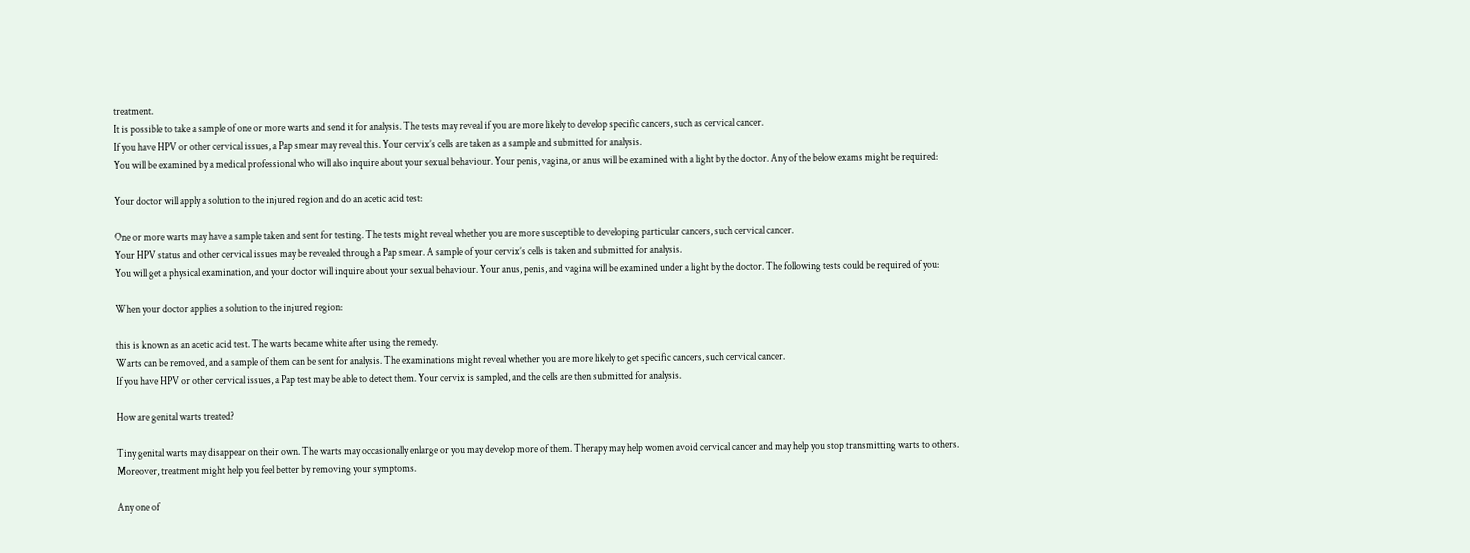treatment.
It is possible to take a sample of one or more warts and send it for analysis. The tests may reveal if you are more likely to develop specific cancers, such as cervical cancer.
If you have HPV or other cervical issues, a Pap smear may reveal this. Your cervix’s cells are taken as a sample and submitted for analysis.
You will be examined by a medical professional who will also inquire about your sexual behaviour. Your penis, vagina, or anus will be examined with a light by the doctor. Any of the below exams might be required:

Your doctor will apply a solution to the injured region and do an acetic acid test:

One or more warts may have a sample taken and sent for testing. The tests might reveal whether you are more susceptible to developing particular cancers, such cervical cancer.
Your HPV status and other cervical issues may be revealed through a Pap smear. A sample of your cervix’s cells is taken and submitted for analysis.
You will get a physical examination, and your doctor will inquire about your sexual behaviour. Your anus, penis, and vagina will be examined under a light by the doctor. The following tests could be required of you:

When your doctor applies a solution to the injured region:

this is known as an acetic acid test. The warts became white after using the remedy.
Warts can be removed, and a sample of them can be sent for analysis. The examinations might reveal whether you are more likely to get specific cancers, such cervical cancer.
If you have HPV or other cervical issues, a Pap test may be able to detect them. Your cervix is sampled, and the cells are then submitted for analysis.

How are genital warts treated?

Tiny genital warts may disappear on their own. The warts may occasionally enlarge or you may develop more of them. Therapy may help women avoid cervical cancer and may help you stop transmitting warts to others. Moreover, treatment might help you feel better by removing your symptoms.

Any one of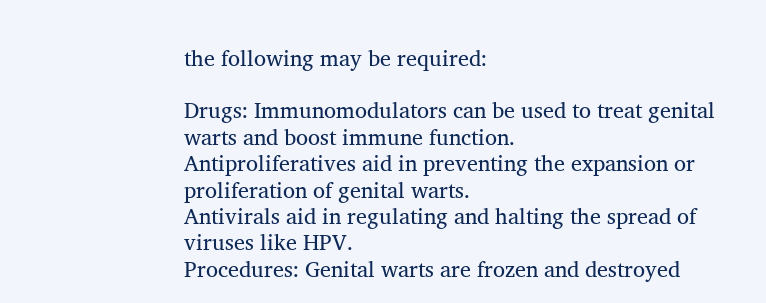the following may be required:

Drugs: Immunomodulators can be used to treat genital warts and boost immune function.
Antiproliferatives aid in preventing the expansion or proliferation of genital warts.
Antivirals aid in regulating and halting the spread of viruses like HPV.
Procedures: Genital warts are frozen and destroyed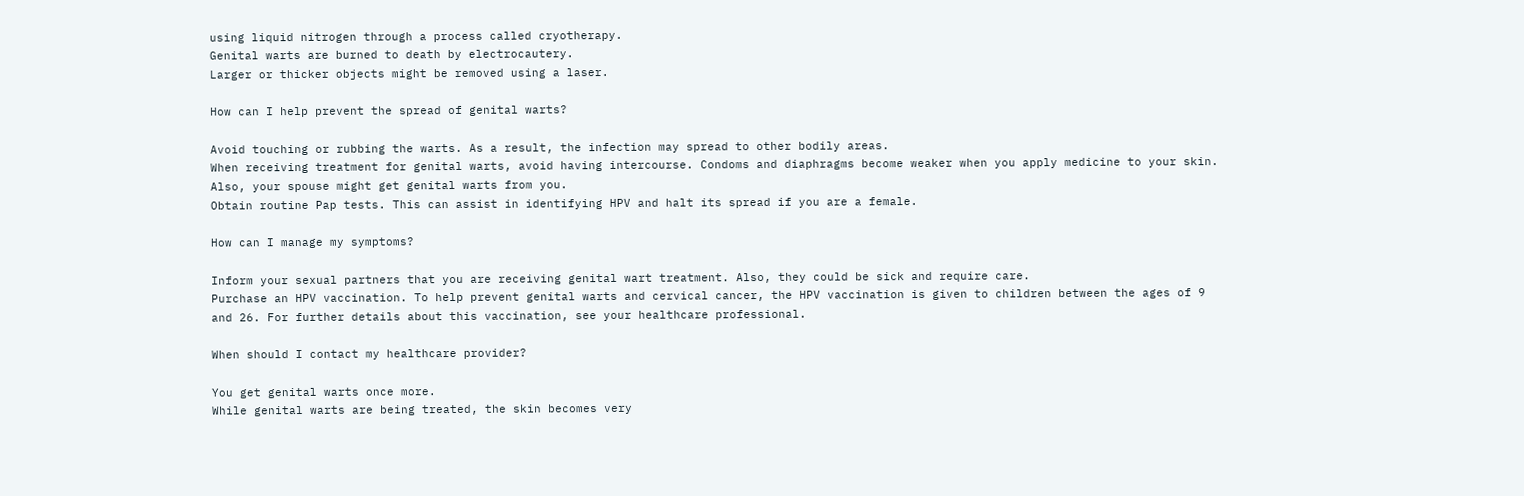using liquid nitrogen through a process called cryotherapy.
Genital warts are burned to death by electrocautery.
Larger or thicker objects might be removed using a laser.

How can I help prevent the spread of genital warts?

Avoid touching or rubbing the warts. As a result, the infection may spread to other bodily areas.
When receiving treatment for genital warts, avoid having intercourse. Condoms and diaphragms become weaker when you apply medicine to your skin. Also, your spouse might get genital warts from you.
Obtain routine Pap tests. This can assist in identifying HPV and halt its spread if you are a female.

How can I manage my symptoms?

Inform your sexual partners that you are receiving genital wart treatment. Also, they could be sick and require care.
Purchase an HPV vaccination. To help prevent genital warts and cervical cancer, the HPV vaccination is given to children between the ages of 9 and 26. For further details about this vaccination, see your healthcare professional.

When should I contact my healthcare provider?

You get genital warts once more.
While genital warts are being treated, the skin becomes very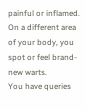painful or inflamed.
On a different area of your body, you spot or feel brand-new warts.
You have queries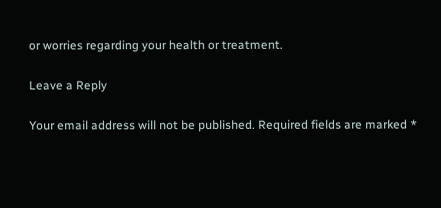or worries regarding your health or treatment.

Leave a Reply

Your email address will not be published. Required fields are marked *